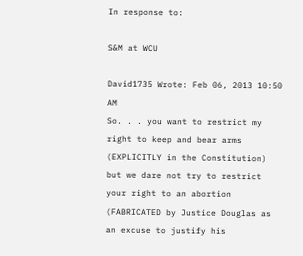In response to:

S&M at WCU

David1735 Wrote: Feb 06, 2013 10:50 AM
So. . . you want to restrict my right to keep and bear arms (EXPLICITLY in the Constitution) but we dare not try to restrict your right to an abortion (FABRICATED by Justice Douglas as an excuse to justify his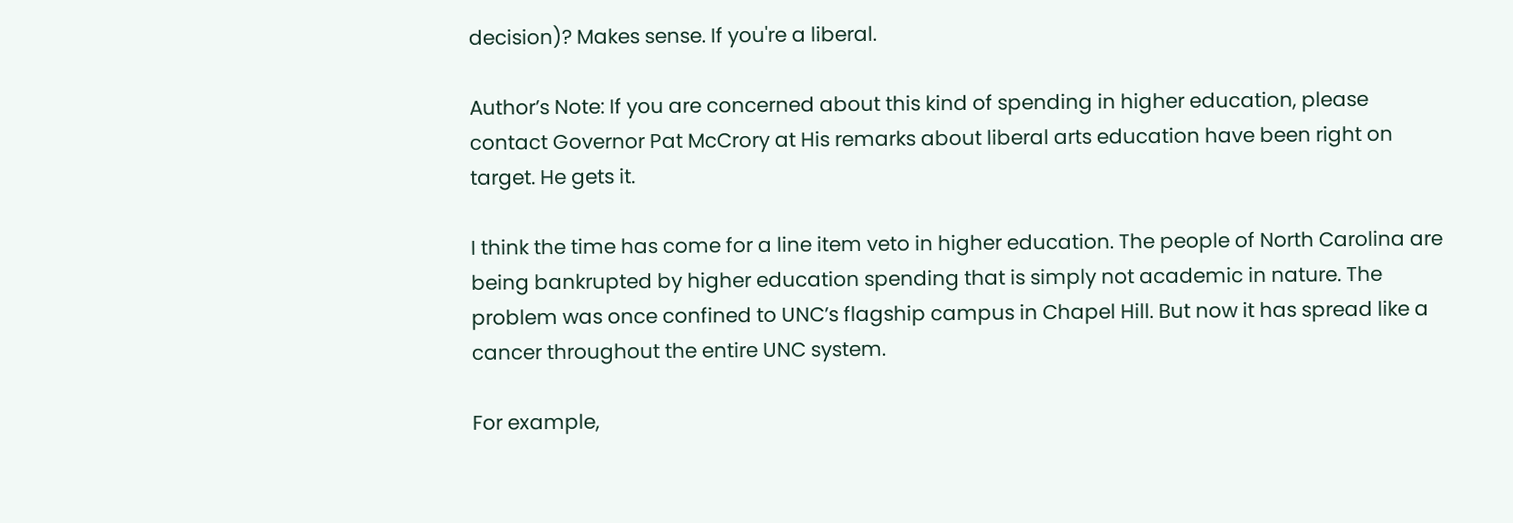decision)? Makes sense. If you're a liberal.

Author’s Note: If you are concerned about this kind of spending in higher education, please contact Governor Pat McCrory at His remarks about liberal arts education have been right on target. He gets it.

I think the time has come for a line item veto in higher education. The people of North Carolina are being bankrupted by higher education spending that is simply not academic in nature. The problem was once confined to UNC’s flagship campus in Chapel Hill. But now it has spread like a cancer throughout the entire UNC system.

For example,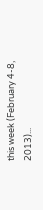this week (February 4-8, 2013)...